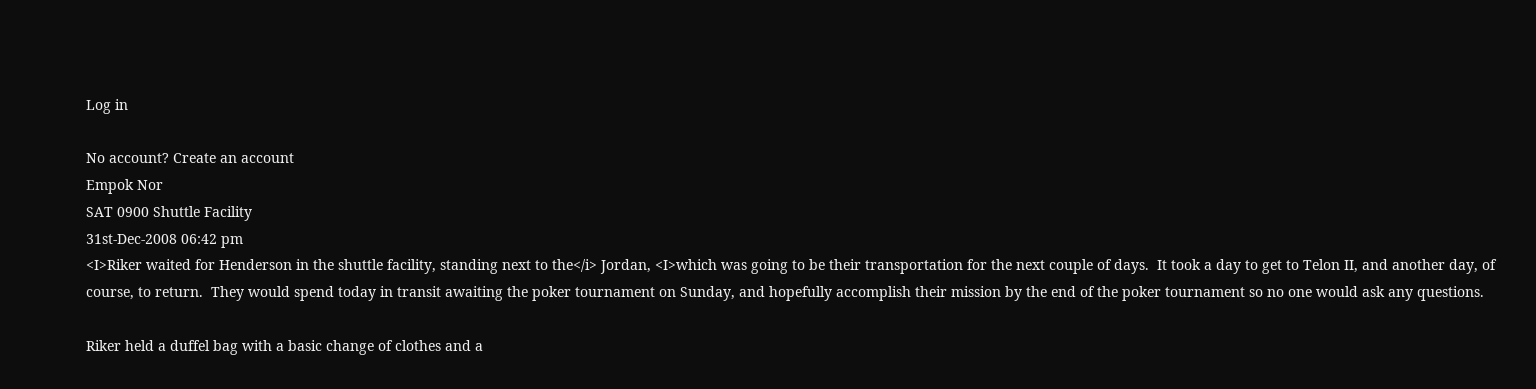Log in

No account? Create an account
Empok Nor
SAT 0900 Shuttle Facility
31st-Dec-2008 06:42 pm
<I>Riker waited for Henderson in the shuttle facility, standing next to the</i> Jordan, <I>which was going to be their transportation for the next couple of days.  It took a day to get to Telon II, and another day, of course, to return.  They would spend today in transit awaiting the poker tournament on Sunday, and hopefully accomplish their mission by the end of the poker tournament so no one would ask any questions.

Riker held a duffel bag with a basic change of clothes and a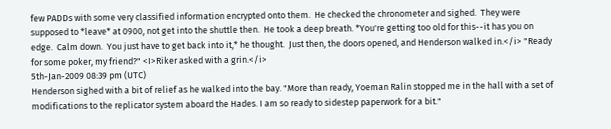few PADDs with some very classified information encrypted onto them.  He checked the chronometer and sighed.  They were supposed to *leave* at 0900, not get into the shuttle then.  He took a deep breath. *You're getting too old for this--it has you on edge.  Calm down.  You just have to get back into it,* he thought.  Just then, the doors opened, and Henderson walked in.</i> "Ready for some poker, my friend?" <I>Riker asked with a grin.</i>
5th-Jan-2009 08:39 pm (UTC)
Henderson sighed with a bit of relief as he walked into the bay. "More than ready, Yoeman Ralin stopped me in the hall with a set of modifications to the replicator system aboard the Hades. I am so ready to sidestep paperwork for a bit."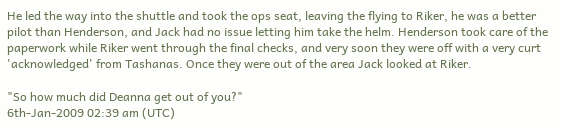He led the way into the shuttle and took the ops seat, leaving the flying to Riker, he was a better pilot than Henderson, and Jack had no issue letting him take the helm. Henderson took care of the paperwork while Riker went through the final checks, and very soon they were off with a very curt 'acknowledged' from Tashanas. Once they were out of the area Jack looked at Riker.

"So how much did Deanna get out of you?"
6th-Jan-2009 02:39 am (UTC)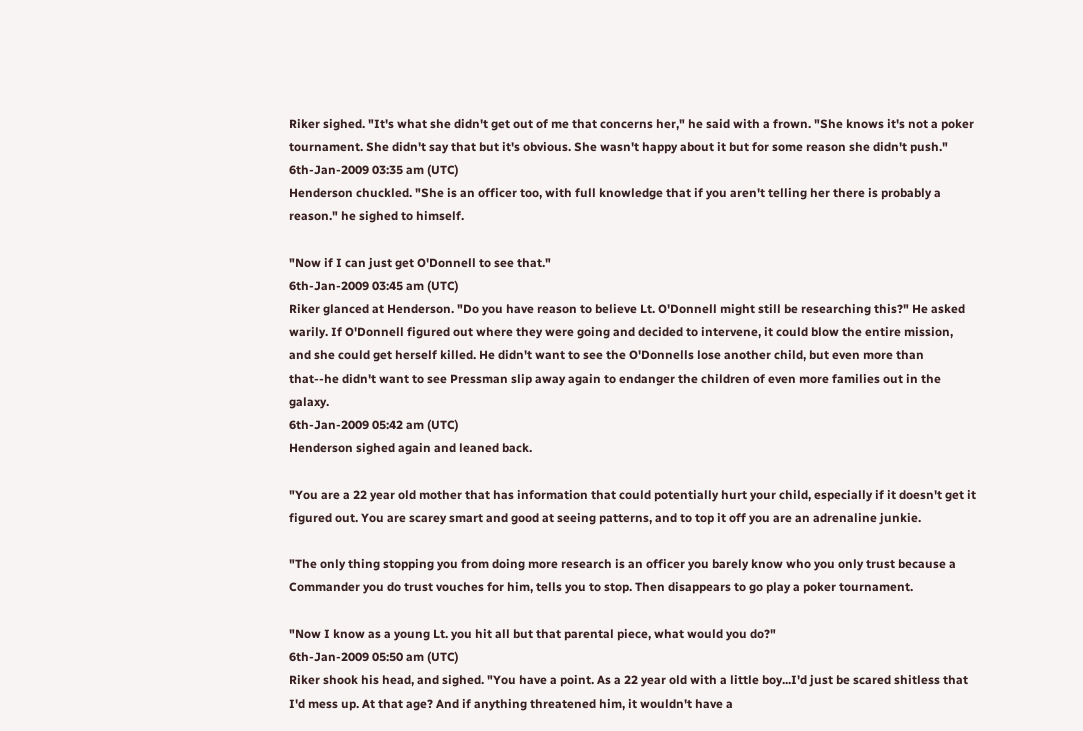Riker sighed. "It's what she didn't get out of me that concerns her," he said with a frown. "She knows it's not a poker tournament. She didn't say that but it's obvious. She wasn't happy about it but for some reason she didn't push."
6th-Jan-2009 03:35 am (UTC)
Henderson chuckled. "She is an officer too, with full knowledge that if you aren't telling her there is probably a reason." he sighed to himself.

"Now if I can just get O'Donnell to see that."
6th-Jan-2009 03:45 am (UTC)
Riker glanced at Henderson. "Do you have reason to believe Lt. O'Donnell might still be researching this?" He asked warily. If O'Donnell figured out where they were going and decided to intervene, it could blow the entire mission, and she could get herself killed. He didn't want to see the O'Donnells lose another child, but even more than that--he didn't want to see Pressman slip away again to endanger the children of even more families out in the galaxy.
6th-Jan-2009 05:42 am (UTC)
Henderson sighed again and leaned back.

"You are a 22 year old mother that has information that could potentially hurt your child, especially if it doesn't get it figured out. You are scarey smart and good at seeing patterns, and to top it off you are an adrenaline junkie.

"The only thing stopping you from doing more research is an officer you barely know who you only trust because a Commander you do trust vouches for him, tells you to stop. Then disappears to go play a poker tournament.

"Now I know as a young Lt. you hit all but that parental piece, what would you do?"
6th-Jan-2009 05:50 am (UTC)
Riker shook his head, and sighed. "You have a point. As a 22 year old with a little boy...I'd just be scared shitless that I'd mess up. At that age? And if anything threatened him, it wouldn't have a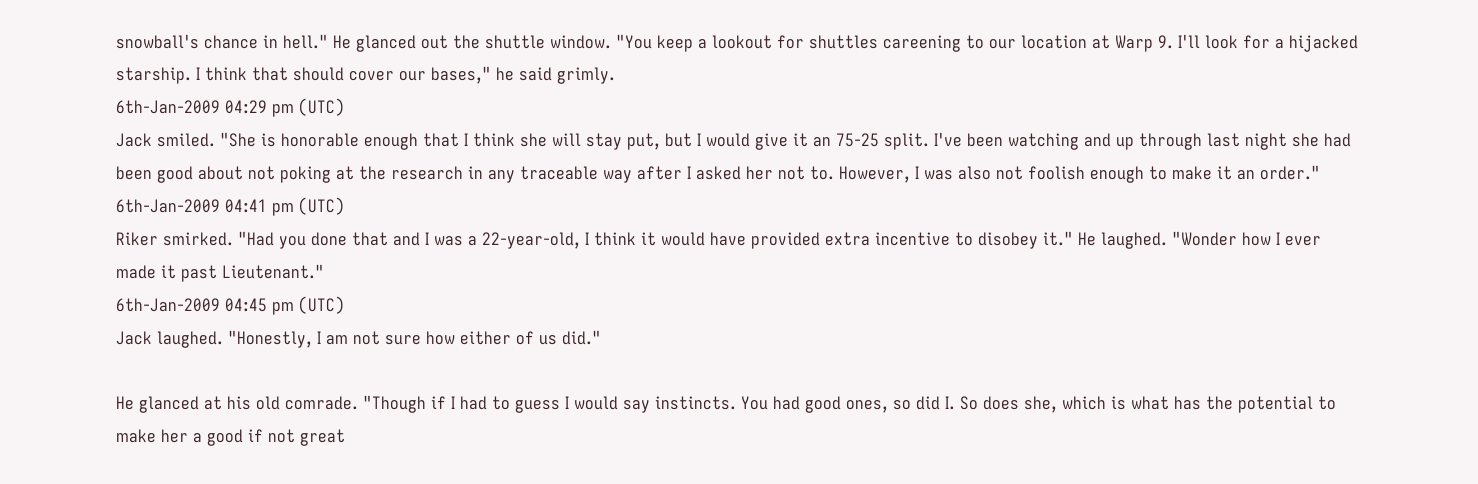snowball's chance in hell." He glanced out the shuttle window. "You keep a lookout for shuttles careening to our location at Warp 9. I'll look for a hijacked starship. I think that should cover our bases," he said grimly.
6th-Jan-2009 04:29 pm (UTC)
Jack smiled. "She is honorable enough that I think she will stay put, but I would give it an 75-25 split. I've been watching and up through last night she had been good about not poking at the research in any traceable way after I asked her not to. However, I was also not foolish enough to make it an order."
6th-Jan-2009 04:41 pm (UTC)
Riker smirked. "Had you done that and I was a 22-year-old, I think it would have provided extra incentive to disobey it." He laughed. "Wonder how I ever made it past Lieutenant."
6th-Jan-2009 04:45 pm (UTC)
Jack laughed. "Honestly, I am not sure how either of us did."

He glanced at his old comrade. "Though if I had to guess I would say instincts. You had good ones, so did I. So does she, which is what has the potential to make her a good if not great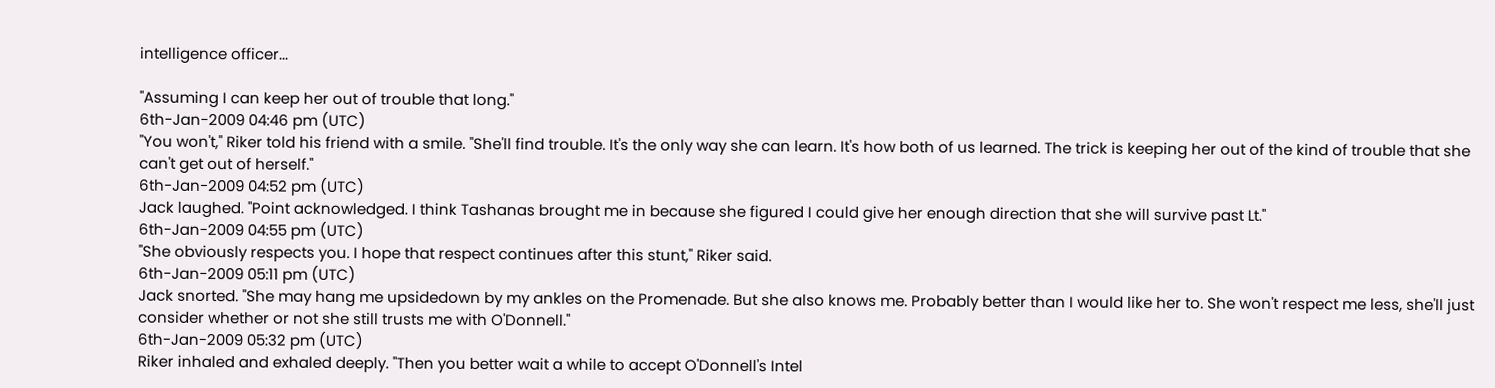intelligence officer...

"Assuming I can keep her out of trouble that long."
6th-Jan-2009 04:46 pm (UTC)
"You won't," Riker told his friend with a smile. "She'll find trouble. It's the only way she can learn. It's how both of us learned. The trick is keeping her out of the kind of trouble that she can't get out of herself."
6th-Jan-2009 04:52 pm (UTC)
Jack laughed. "Point acknowledged. I think Tashanas brought me in because she figured I could give her enough direction that she will survive past Lt."
6th-Jan-2009 04:55 pm (UTC)
"She obviously respects you. I hope that respect continues after this stunt," Riker said.
6th-Jan-2009 05:11 pm (UTC)
Jack snorted. "She may hang me upsidedown by my ankles on the Promenade. But she also knows me. Probably better than I would like her to. She won't respect me less, she'll just consider whether or not she still trusts me with O'Donnell."
6th-Jan-2009 05:32 pm (UTC)
Riker inhaled and exhaled deeply. "Then you better wait a while to accept O'Donnell's Intel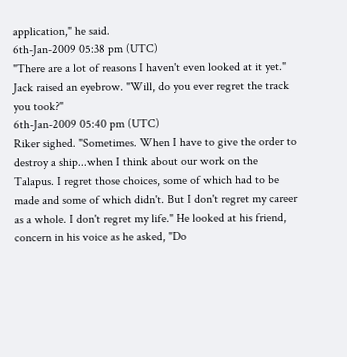application," he said.
6th-Jan-2009 05:38 pm (UTC)
"There are a lot of reasons I haven't even looked at it yet." Jack raised an eyebrow. "Will, do you ever regret the track you took?"
6th-Jan-2009 05:40 pm (UTC)
Riker sighed. "Sometimes. When I have to give the order to destroy a ship...when I think about our work on the Talapus. I regret those choices, some of which had to be made and some of which didn't. But I don't regret my career as a whole. I don't regret my life." He looked at his friend, concern in his voice as he asked, "Do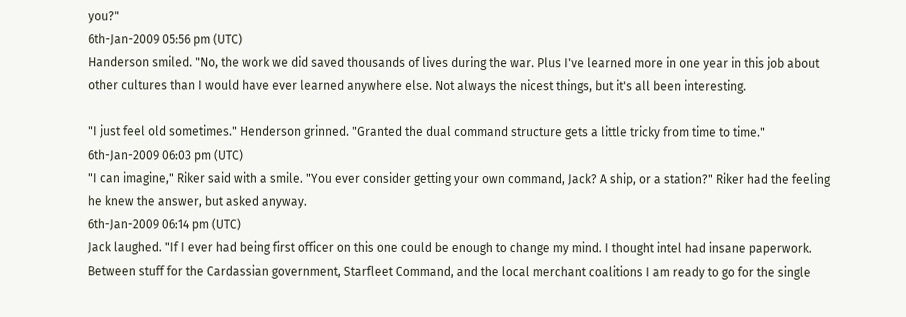you?"
6th-Jan-2009 05:56 pm (UTC)
Handerson smiled. "No, the work we did saved thousands of lives during the war. Plus I've learned more in one year in this job about other cultures than I would have ever learned anywhere else. Not always the nicest things, but it's all been interesting.

"I just feel old sometimes." Henderson grinned. "Granted the dual command structure gets a little tricky from time to time."
6th-Jan-2009 06:03 pm (UTC)
"I can imagine," Riker said with a smile. "You ever consider getting your own command, Jack? A ship, or a station?" Riker had the feeling he knew the answer, but asked anyway.
6th-Jan-2009 06:14 pm (UTC)
Jack laughed. "If I ever had being first officer on this one could be enough to change my mind. I thought intel had insane paperwork. Between stuff for the Cardassian government, Starfleet Command, and the local merchant coalitions I am ready to go for the single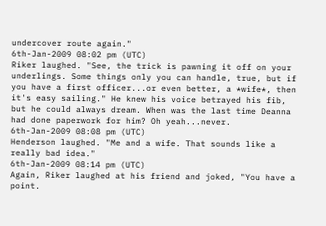undercover route again."
6th-Jan-2009 08:02 pm (UTC)
Riker laughed. "See, the trick is pawning it off on your underlings. Some things only you can handle, true, but if you have a first officer...or even better, a *wife*, then it's easy sailing." He knew his voice betrayed his fib, but he could always dream. When was the last time Deanna had done paperwork for him? Oh yeah...never.
6th-Jan-2009 08:08 pm (UTC)
Henderson laughed. "Me and a wife. That sounds like a really bad idea."
6th-Jan-2009 08:14 pm (UTC)
Again, Riker laughed at his friend and joked, "You have a point.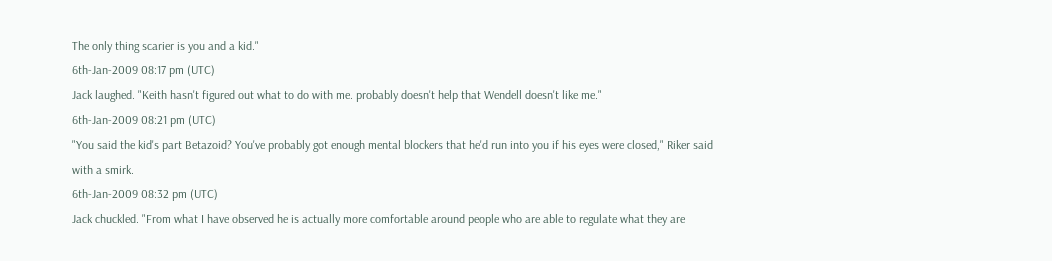The only thing scarier is you and a kid."
6th-Jan-2009 08:17 pm (UTC)
Jack laughed. "Keith hasn't figured out what to do with me. probably doesn't help that Wendell doesn't like me."
6th-Jan-2009 08:21 pm (UTC)
"You said the kid's part Betazoid? You've probably got enough mental blockers that he'd run into you if his eyes were closed," Riker said with a smirk.
6th-Jan-2009 08:32 pm (UTC)
Jack chuckled. "From what I have observed he is actually more comfortable around people who are able to regulate what they are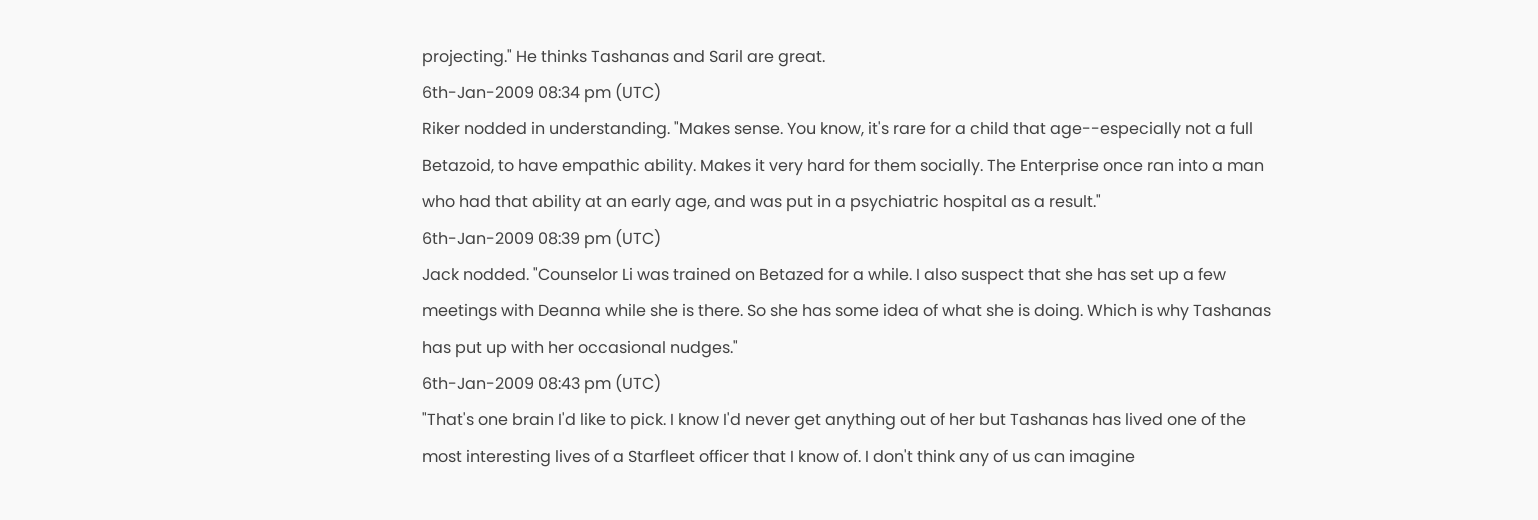projecting." He thinks Tashanas and Saril are great.
6th-Jan-2009 08:34 pm (UTC)
Riker nodded in understanding. "Makes sense. You know, it's rare for a child that age--especially not a full Betazoid, to have empathic ability. Makes it very hard for them socially. The Enterprise once ran into a man who had that ability at an early age, and was put in a psychiatric hospital as a result."
6th-Jan-2009 08:39 pm (UTC)
Jack nodded. "Counselor Li was trained on Betazed for a while. I also suspect that she has set up a few meetings with Deanna while she is there. So she has some idea of what she is doing. Which is why Tashanas has put up with her occasional nudges."
6th-Jan-2009 08:43 pm (UTC)
"That's one brain I'd like to pick. I know I'd never get anything out of her but Tashanas has lived one of the most interesting lives of a Starfleet officer that I know of. I don't think any of us can imagine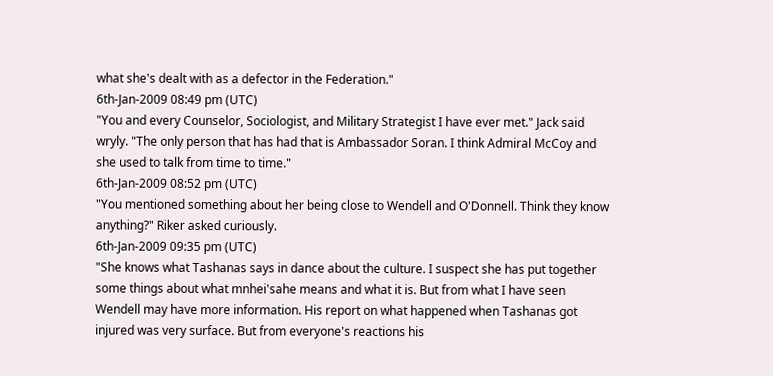what she's dealt with as a defector in the Federation."
6th-Jan-2009 08:49 pm (UTC)
"You and every Counselor, Sociologist, and Military Strategist I have ever met." Jack said wryly. "The only person that has had that is Ambassador Soran. I think Admiral McCoy and she used to talk from time to time."
6th-Jan-2009 08:52 pm (UTC)
"You mentioned something about her being close to Wendell and O'Donnell. Think they know anything?" Riker asked curiously.
6th-Jan-2009 09:35 pm (UTC)
"She knows what Tashanas says in dance about the culture. I suspect she has put together some things about what mnhei'sahe means and what it is. But from what I have seen Wendell may have more information. His report on what happened when Tashanas got injured was very surface. But from everyone's reactions his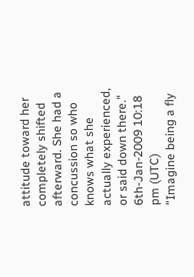attitude toward her completely shifted afterward. She had a concussion so who knows what she actually experienced, or said down there."
6th-Jan-2009 10:18 pm (UTC)
"Imagine being a fly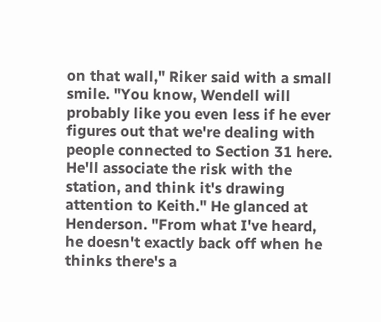on that wall," Riker said with a small smile. "You know, Wendell will probably like you even less if he ever figures out that we're dealing with people connected to Section 31 here. He'll associate the risk with the station, and think it's drawing attention to Keith." He glanced at Henderson. "From what I've heard, he doesn't exactly back off when he thinks there's a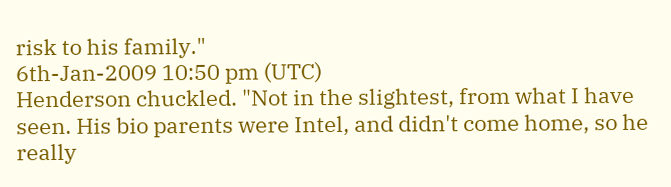risk to his family."
6th-Jan-2009 10:50 pm (UTC)
Henderson chuckled. "Not in the slightest, from what I have seen. His bio parents were Intel, and didn't come home, so he really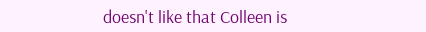doesn't like that Colleen is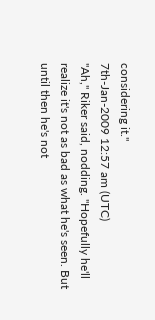considering it."
7th-Jan-2009 12:57 am (UTC)
"Ah," Riker said, nodding. "Hopefully he'll realize it's not as bad as what he's seen. But until then he's not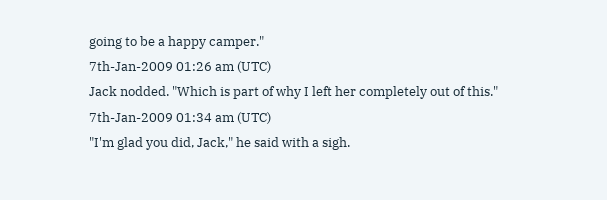going to be a happy camper."
7th-Jan-2009 01:26 am (UTC)
Jack nodded. "Which is part of why I left her completely out of this."
7th-Jan-2009 01:34 am (UTC)
"I'm glad you did, Jack," he said with a sigh.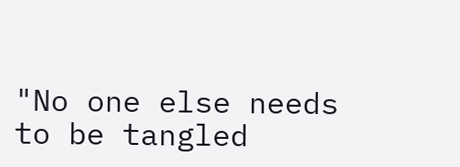"No one else needs to be tangled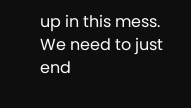up in this mess. We need to just end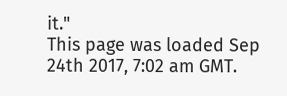it."
This page was loaded Sep 24th 2017, 7:02 am GMT.